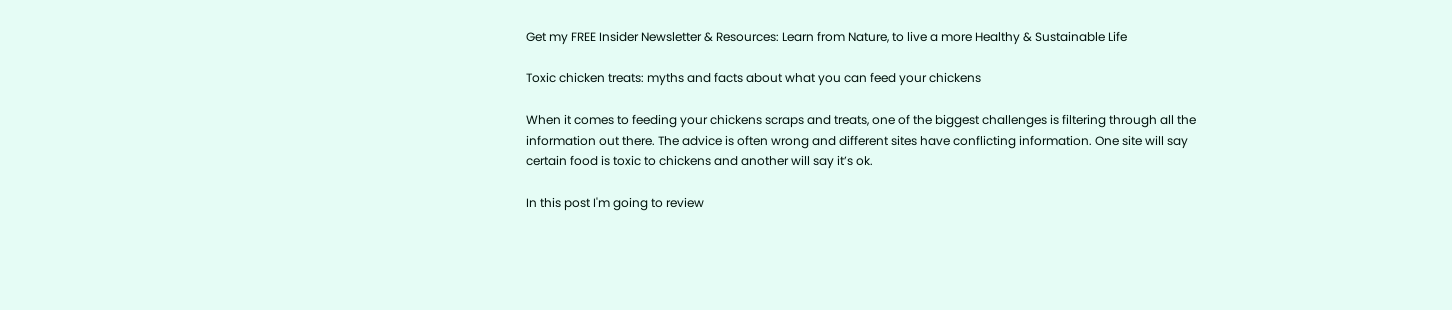Get my FREE Insider Newsletter & Resources: Learn from Nature, to live a more Healthy & Sustainable Life

Toxic chicken treats: myths and facts about what you can feed your chickens

When it comes to feeding your chickens scraps and treats, one of the biggest challenges is filtering through all the information out there. The advice is often wrong and different sites have conflicting information. One site will say certain food is toxic to chickens and another will say it’s ok.

In this post I'm going to review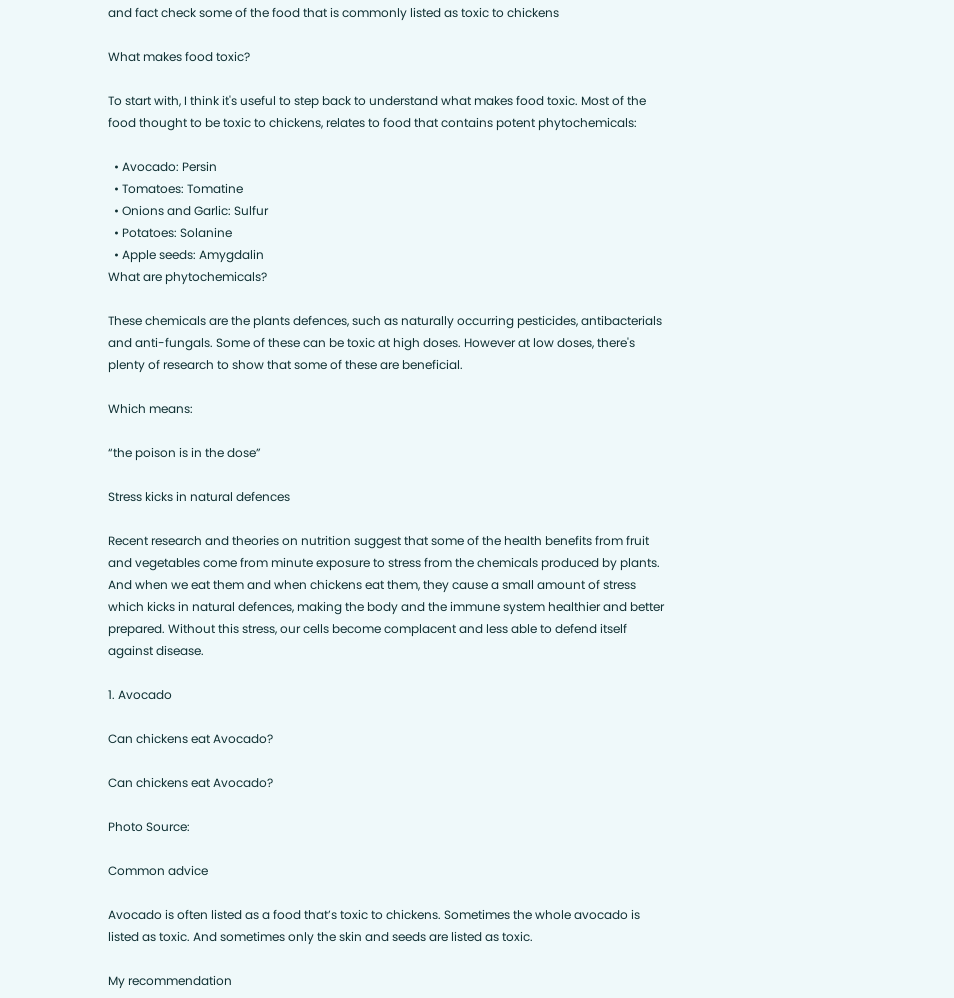and fact check some of the food that is commonly listed as toxic to chickens

What makes food toxic?

To start with, I think it's useful to step back to understand what makes food toxic. Most of the food thought to be toxic to chickens, relates to food that contains potent phytochemicals:

  • Avocado: Persin
  • Tomatoes: Tomatine
  • Onions and Garlic: Sulfur
  • Potatoes: Solanine
  • Apple seeds: Amygdalin
What are phytochemicals?

These chemicals are the plants defences, such as naturally occurring pesticides, antibacterials and anti-fungals. Some of these can be toxic at high doses. However at low doses, there's plenty of research to show that some of these are beneficial.

Which means:

“the poison is in the dose”

Stress kicks in natural defences

Recent research and theories on nutrition suggest that some of the health benefits from fruit and vegetables come from minute exposure to stress from the chemicals produced by plants. And when we eat them and when chickens eat them, they cause a small amount of stress which kicks in natural defences, making the body and the immune system healthier and better prepared. Without this stress, our cells become complacent and less able to defend itself against disease.

1. Avocado

Can chickens eat Avocado?

Can chickens eat Avocado?

Photo Source:

Common advice

Avocado is often listed as a food that’s toxic to chickens. Sometimes the whole avocado is listed as toxic. And sometimes only the skin and seeds are listed as toxic.

My recommendation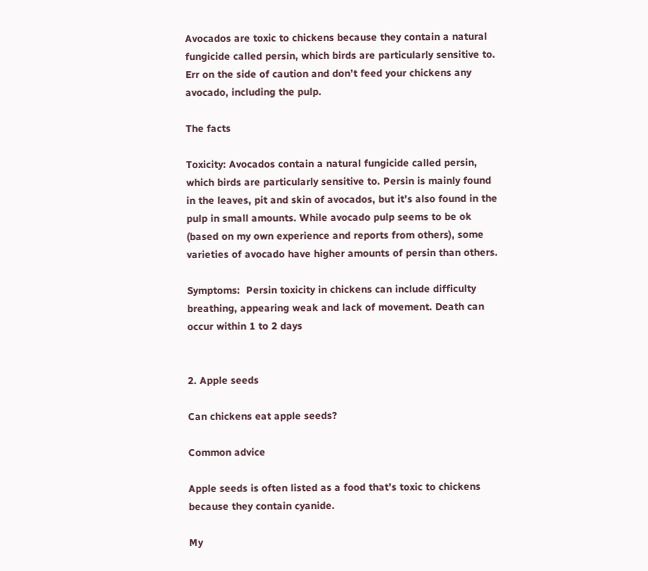Avocados are toxic to chickens because they contain a natural fungicide called persin, which birds are particularly sensitive to. Err on the side of caution and don’t feed your chickens any avocado, including the pulp.

The facts

Toxicity: Avocados contain a natural fungicide called persin, which birds are particularly sensitive to. Persin is mainly found in the leaves, pit and skin of avocados, but it’s also found in the pulp in small amounts. While avocado pulp seems to be ok (based on my own experience and reports from others), some varieties of avocado have higher amounts of persin than others.

Symptoms:  Persin toxicity in chickens can include difficulty breathing, appearing weak and lack of movement. Death can occur within 1 to 2 days


2. Apple seeds

Can chickens eat apple seeds?

Common advice

Apple seeds is often listed as a food that’s toxic to chickens because they contain cyanide.

My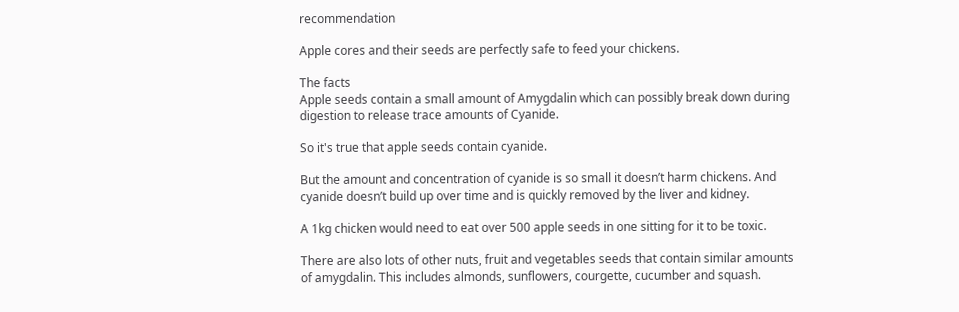recommendation

Apple cores and their seeds are perfectly safe to feed your chickens.

The facts
Apple seeds contain a small amount of Amygdalin which can possibly break down during digestion to release trace amounts of Cyanide.

So it's true that apple seeds contain cyanide.

But the amount and concentration of cyanide is so small it doesn’t harm chickens. And cyanide doesn’t build up over time and is quickly removed by the liver and kidney.

A 1kg chicken would need to eat over 500 apple seeds in one sitting for it to be toxic.

There are also lots of other nuts, fruit and vegetables seeds that contain similar amounts of amygdalin. This includes almonds, sunflowers, courgette, cucumber and squash.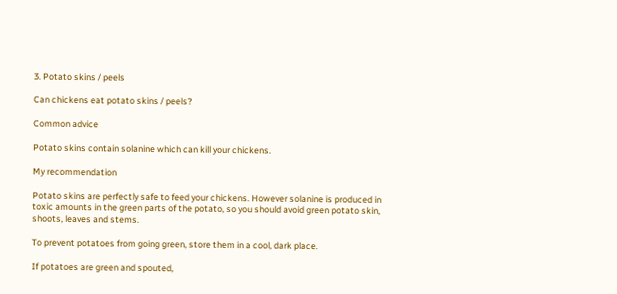3. Potato skins / peels

Can chickens eat potato skins / peels?

Common advice

Potato skins contain solanine which can kill your chickens.

My recommendation

Potato skins are perfectly safe to feed your chickens. However solanine is produced in toxic amounts in the green parts of the potato, so you should avoid green potato skin, shoots, leaves and stems.

To prevent potatoes from going green, store them in a cool, dark place.

If potatoes are green and spouted,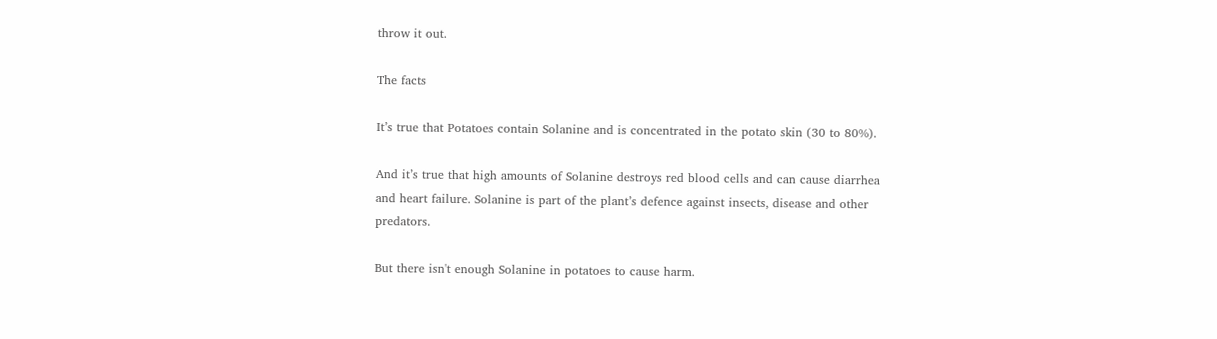throw it out.

The facts

It’s true that Potatoes contain Solanine and is concentrated in the potato skin (30 to 80%).

And it’s true that high amounts of Solanine destroys red blood cells and can cause diarrhea and heart failure. Solanine is part of the plant’s defence against insects, disease and other predators.

But there isn't enough Solanine in potatoes to cause harm.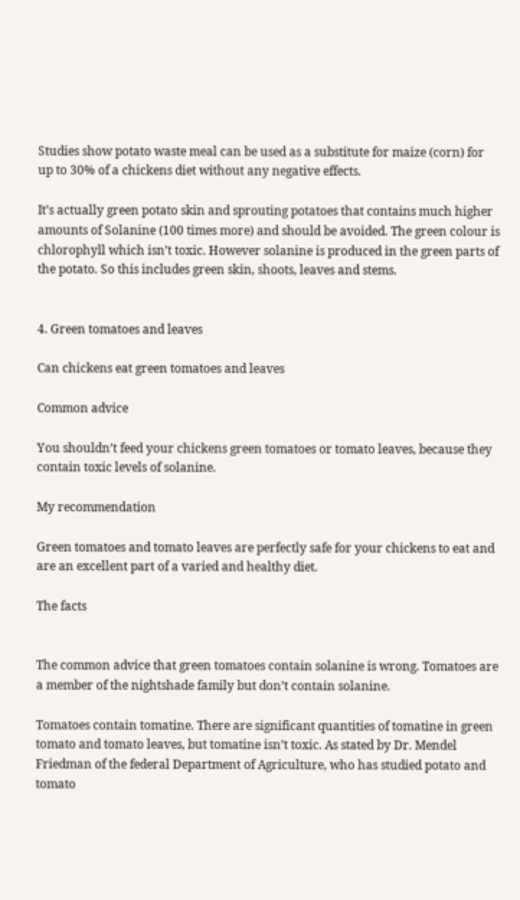Studies show potato waste meal can be used as a substitute for maize (corn) for up to 30% of a chickens diet without any negative effects.

It’s actually green potato skin and sprouting potatoes that contains much higher amounts of Solanine (100 times more) and should be avoided. The green colour is chlorophyll which isn’t toxic. However solanine is produced in the green parts of the potato. So this includes green skin, shoots, leaves and stems.


4. Green tomatoes and leaves

Can chickens eat green tomatoes and leaves

Common advice

You shouldn’t feed your chickens green tomatoes or tomato leaves, because they contain toxic levels of solanine.

My recommendation

Green tomatoes and tomato leaves are perfectly safe for your chickens to eat and are an excellent part of a varied and healthy diet.

The facts


The common advice that green tomatoes contain solanine is wrong. Tomatoes are a member of the nightshade family but don’t contain solanine.

Tomatoes contain tomatine. There are significant quantities of tomatine in green tomato and tomato leaves, but tomatine isn’t toxic. As stated by Dr. Mendel Friedman of the federal Department of Agriculture, who has studied potato and tomato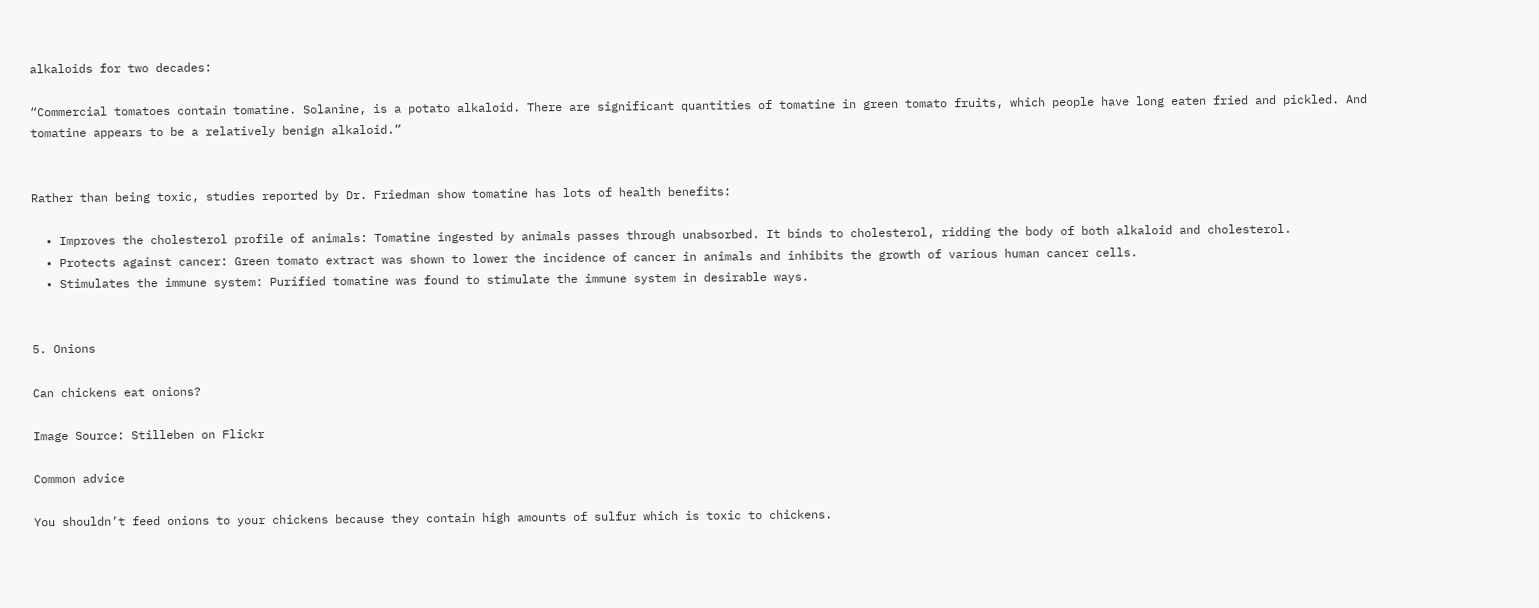alkaloids for two decades:

“Commercial tomatoes contain tomatine. Solanine, is a potato alkaloid. There are significant quantities of tomatine in green tomato fruits, which people have long eaten fried and pickled. And tomatine appears to be a relatively benign alkaloid.”


Rather than being toxic, studies reported by Dr. Friedman show tomatine has lots of health benefits:

  • Improves the cholesterol profile of animals: Tomatine ingested by animals passes through unabsorbed. It binds to cholesterol, ridding the body of both alkaloid and cholesterol.
  • Protects against cancer: Green tomato extract was shown to lower the incidence of cancer in animals and inhibits the growth of various human cancer cells.
  • Stimulates the immune system: Purified tomatine was found to stimulate the immune system in desirable ways.


5. Onions

Can chickens eat onions?

Image Source: Stilleben on Flickr

Common advice

You shouldn’t feed onions to your chickens because they contain high amounts of sulfur which is toxic to chickens.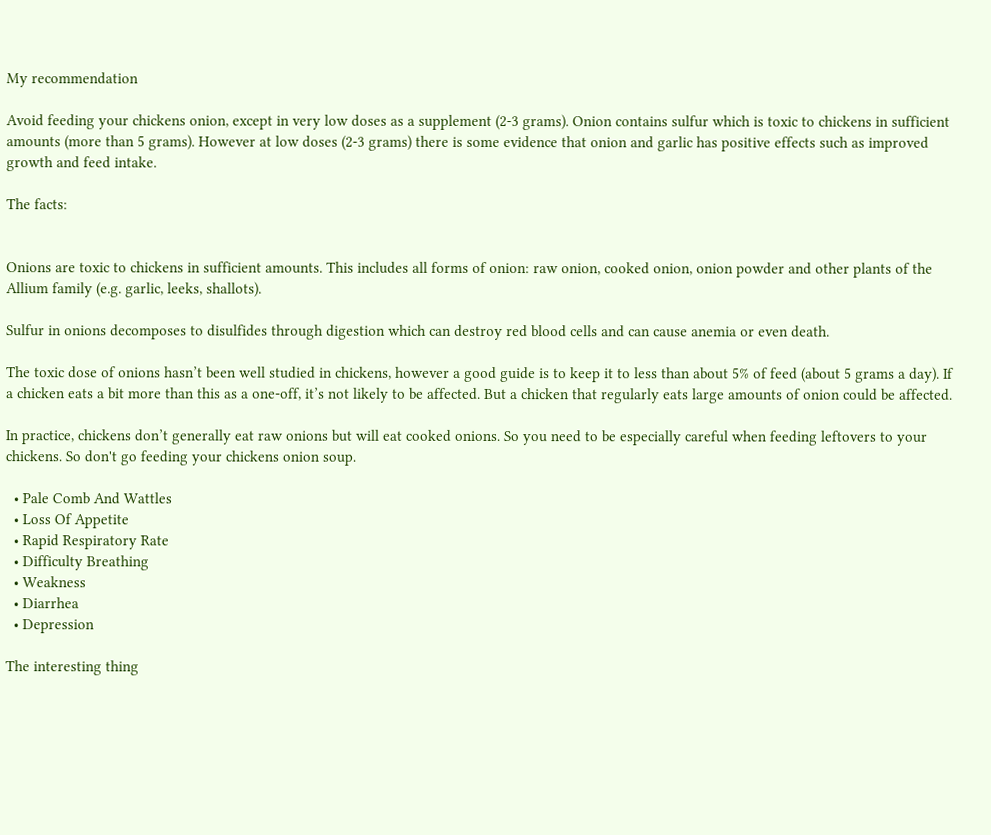My recommendation

Avoid feeding your chickens onion, except in very low doses as a supplement (2-3 grams). Onion contains sulfur which is toxic to chickens in sufficient amounts (more than 5 grams). However at low doses (2-3 grams) there is some evidence that onion and garlic has positive effects such as improved growth and feed intake.

The facts:


Onions are toxic to chickens in sufficient amounts. This includes all forms of onion: raw onion, cooked onion, onion powder and other plants of the Allium family (e.g. garlic, leeks, shallots).

Sulfur in onions decomposes to disulfides through digestion which can destroy red blood cells and can cause anemia or even death.

The toxic dose of onions hasn’t been well studied in chickens, however a good guide is to keep it to less than about 5% of feed (about 5 grams a day). If a chicken eats a bit more than this as a one-off, it’s not likely to be affected. But a chicken that regularly eats large amounts of onion could be affected.

In practice, chickens don’t generally eat raw onions but will eat cooked onions. So you need to be especially careful when feeding leftovers to your chickens. So don't go feeding your chickens onion soup.

  • Pale Comb And Wattles
  • Loss Of Appetite
  • Rapid Respiratory Rate
  • Difficulty Breathing
  • Weakness
  • Diarrhea
  • Depression

The interesting thing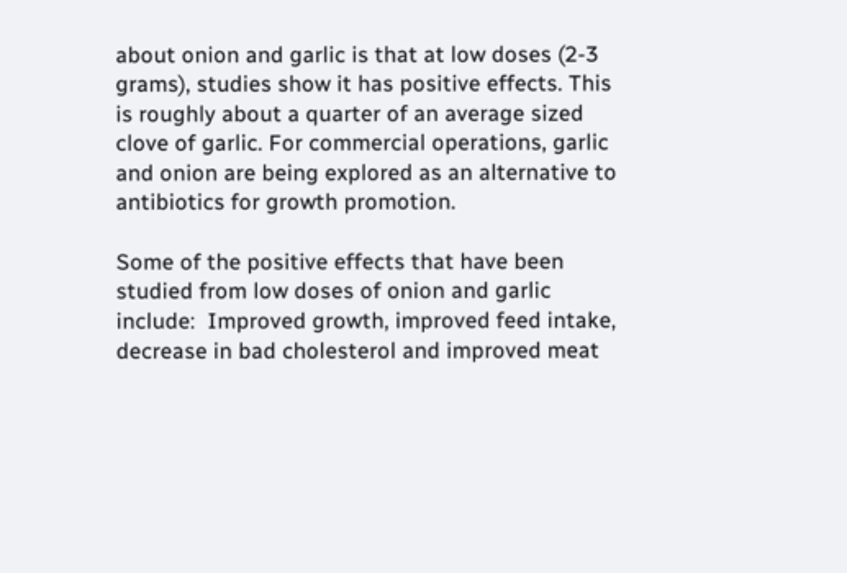about onion and garlic is that at low doses (2-3 grams), studies show it has positive effects. This is roughly about a quarter of an average sized clove of garlic. For commercial operations, garlic and onion are being explored as an alternative to antibiotics for growth promotion.

Some of the positive effects that have been studied from low doses of onion and garlic include:  Improved growth, improved feed intake, decrease in bad cholesterol and improved meat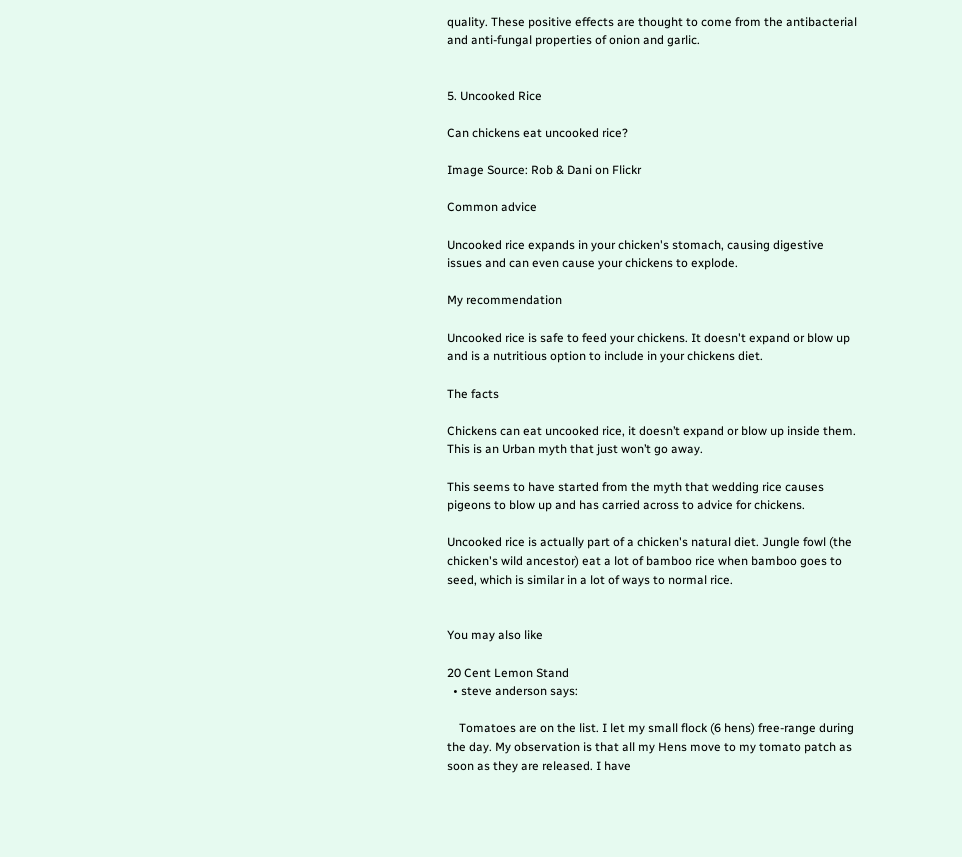quality. These positive effects are thought to come from the antibacterial and anti-fungal properties of onion and garlic.


5. Uncooked Rice

Can chickens eat uncooked rice?

Image Source: Rob & Dani on Flickr

Common advice

Uncooked rice expands in your chicken's stomach, causing digestive issues and can even cause your chickens to explode.

My recommendation

Uncooked rice is safe to feed your chickens. It doesn't expand or blow up and is a nutritious option to include in your chickens diet.

The facts

Chickens can eat uncooked rice, it doesn’t expand or blow up inside them. This is an Urban myth that just won’t go away.

This seems to have started from the myth that wedding rice causes pigeons to blow up and has carried across to advice for chickens.

Uncooked rice is actually part of a chicken's natural diet. Jungle fowl (the chicken's wild ancestor) eat a lot of bamboo rice when bamboo goes to seed, which is similar in a lot of ways to normal rice.


You may also like

20 Cent Lemon Stand
  • steve anderson says:

    Tomatoes are on the list. I let my small flock (6 hens) free-range during the day. My observation is that all my Hens move to my tomato patch as soon as they are released. I have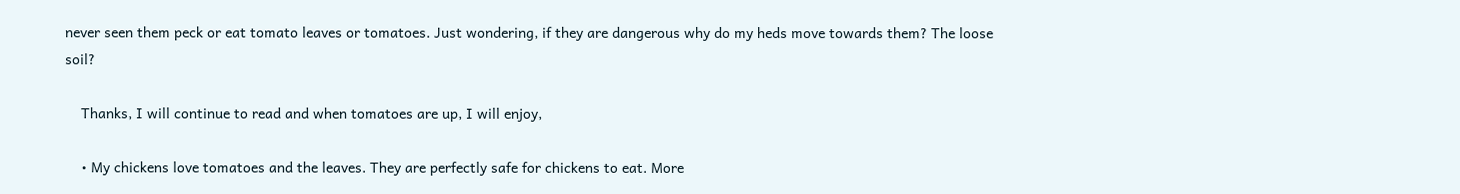never seen them peck or eat tomato leaves or tomatoes. Just wondering, if they are dangerous why do my heds move towards them? The loose soil?

    Thanks, I will continue to read and when tomatoes are up, I will enjoy,

    • My chickens love tomatoes and the leaves. They are perfectly safe for chickens to eat. More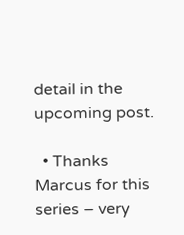detail in the upcoming post.

  • Thanks Marcus for this series – very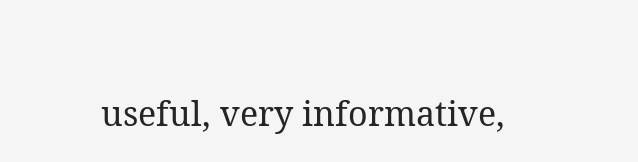useful, very informative,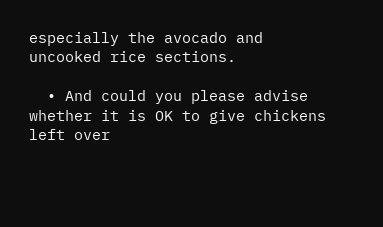especially the avocado and uncooked rice sections.

  • And could you please advise whether it is OK to give chickens left over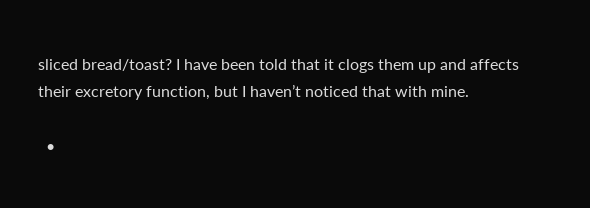sliced bread/toast? I have been told that it clogs them up and affects their excretory function, but I haven’t noticed that with mine.

  •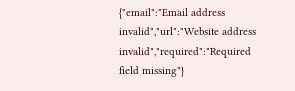{"email":"Email address invalid","url":"Website address invalid","required":"Required field missing"}